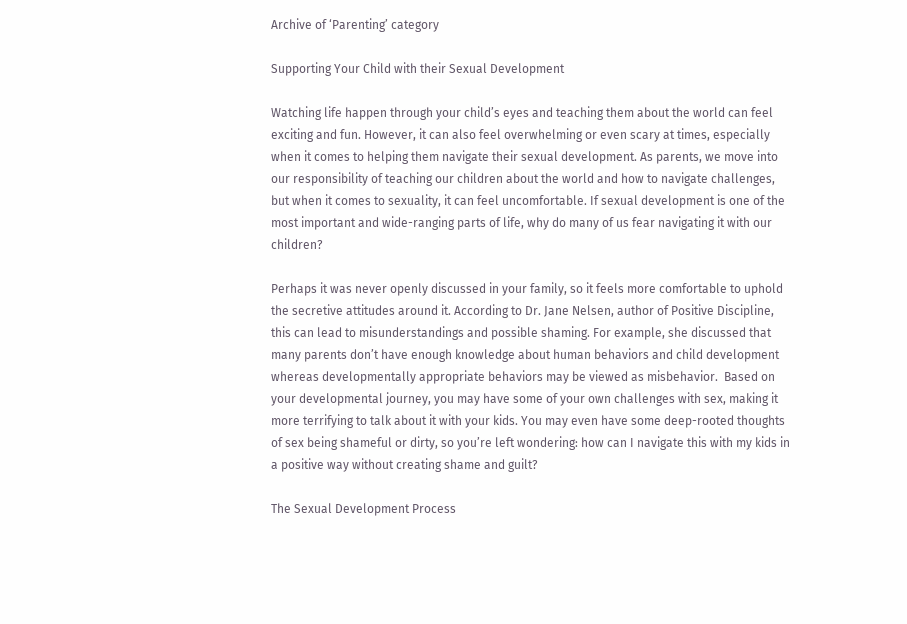Archive of ‘Parenting’ category

Supporting Your Child with their Sexual Development

Watching life happen through your child’s eyes and teaching them about the world can feel exciting and fun. However, it can also feel overwhelming or even scary at times, especially when it comes to helping them navigate their sexual development. As parents, we move into our responsibility of teaching our children about the world and how to navigate challenges, but when it comes to sexuality, it can feel uncomfortable. If sexual development is one of the most important and wide-ranging parts of life, why do many of us fear navigating it with our children?

Perhaps it was never openly discussed in your family, so it feels more comfortable to uphold the secretive attitudes around it. According to Dr. Jane Nelsen, author of Positive Discipline, this can lead to misunderstandings and possible shaming. For example, she discussed that many parents don’t have enough knowledge about human behaviors and child development whereas developmentally appropriate behaviors may be viewed as misbehavior.  Based on your developmental journey, you may have some of your own challenges with sex, making it more terrifying to talk about it with your kids. You may even have some deep-rooted thoughts of sex being shameful or dirty, so you’re left wondering: how can I navigate this with my kids in a positive way without creating shame and guilt?

The Sexual Development Process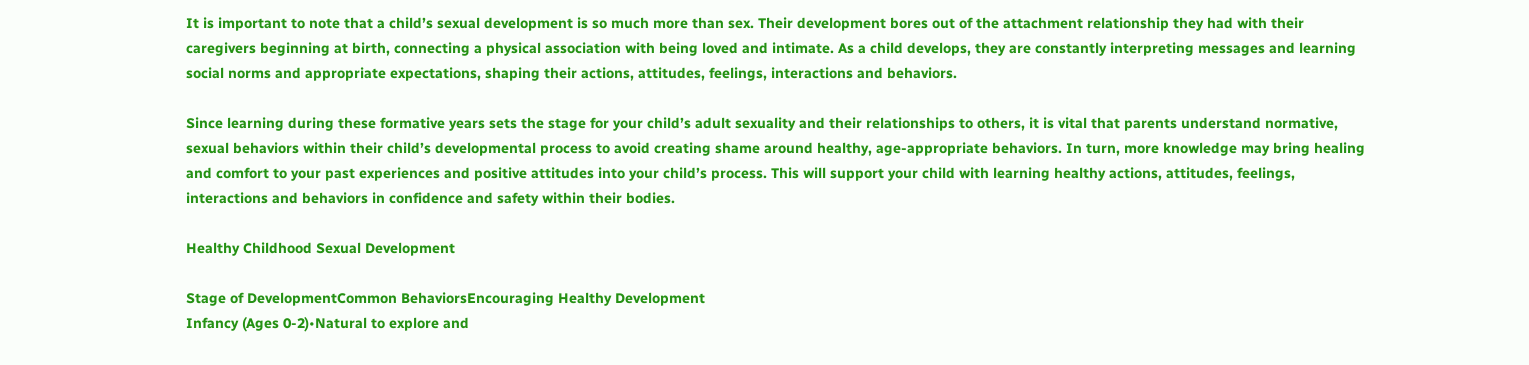It is important to note that a child’s sexual development is so much more than sex. Their development bores out of the attachment relationship they had with their caregivers beginning at birth, connecting a physical association with being loved and intimate. As a child develops, they are constantly interpreting messages and learning social norms and appropriate expectations, shaping their actions, attitudes, feelings, interactions and behaviors.

Since learning during these formative years sets the stage for your child’s adult sexuality and their relationships to others, it is vital that parents understand normative, sexual behaviors within their child’s developmental process to avoid creating shame around healthy, age-appropriate behaviors. In turn, more knowledge may bring healing and comfort to your past experiences and positive attitudes into your child’s process. This will support your child with learning healthy actions, attitudes, feelings, interactions and behaviors in confidence and safety within their bodies.

Healthy Childhood Sexual Development

Stage of DevelopmentCommon BehaviorsEncouraging Healthy Development
Infancy (Ages 0-2)•Natural to explore and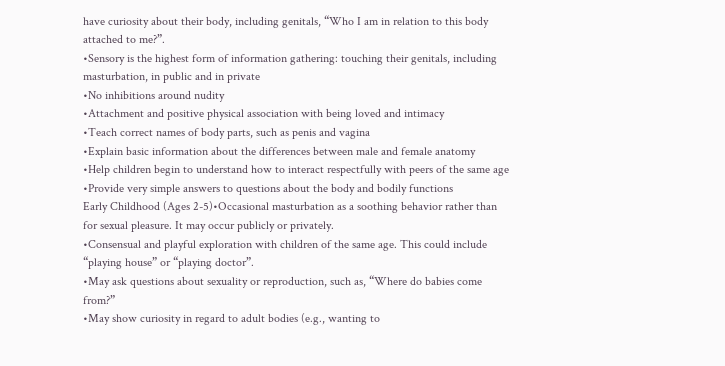have curiosity about their body, including genitals, “Who I am in relation to this body attached to me?”.
•Sensory is the highest form of information gathering: touching their genitals, including masturbation, in public and in private
•No inhibitions around nudity
•Attachment and positive physical association with being loved and intimacy
•Teach correct names of body parts, such as penis and vagina
•Explain basic information about the differences between male and female anatomy
•Help children begin to understand how to interact respectfully with peers of the same age
•Provide very simple answers to questions about the body and bodily functions
Early Childhood (Ages 2-5)•Occasional masturbation as a soothing behavior rather than for sexual pleasure. It may occur publicly or privately.
•Consensual and playful exploration with children of the same age. This could include “playing house” or “playing doctor”.
•May ask questions about sexuality or reproduction, such as, “Where do babies come from?”
•May show curiosity in regard to adult bodies (e.g., wanting to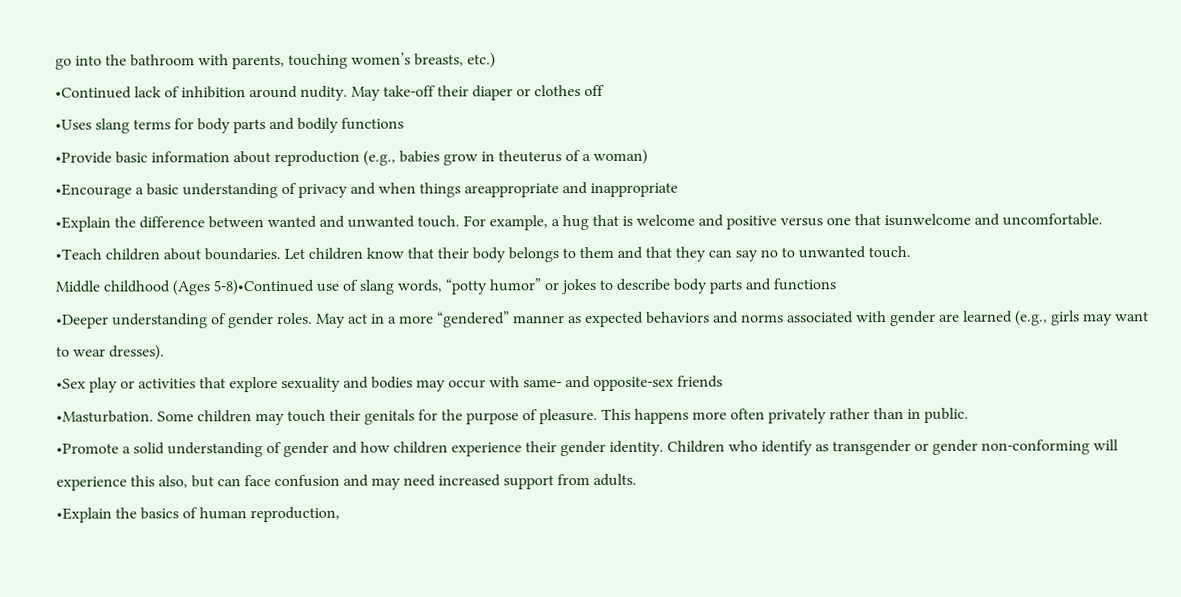go into the bathroom with parents, touching women’s breasts, etc.)
•Continued lack of inhibition around nudity. May take-off their diaper or clothes off
•Uses slang terms for body parts and bodily functions
•Provide basic information about reproduction (e.g., babies grow in theuterus of a woman)
•Encourage a basic understanding of privacy and when things areappropriate and inappropriate
•Explain the difference between wanted and unwanted touch. For example, a hug that is welcome and positive versus one that isunwelcome and uncomfortable.
•Teach children about boundaries. Let children know that their body belongs to them and that they can say no to unwanted touch.
Middle childhood (Ages 5-8)•Continued use of slang words, “potty humor” or jokes to describe body parts and functions
•Deeper understanding of gender roles. May act in a more “gendered” manner as expected behaviors and norms associated with gender are learned (e.g., girls may want to wear dresses).
•Sex play or activities that explore sexuality and bodies may occur with same- and opposite-sex friends
•Masturbation. Some children may touch their genitals for the purpose of pleasure. This happens more often privately rather than in public.
•Promote a solid understanding of gender and how children experience their gender identity. Children who identify as transgender or gender non-conforming will experience this also, but can face confusion and may need increased support from adults.
•Explain the basics of human reproduction,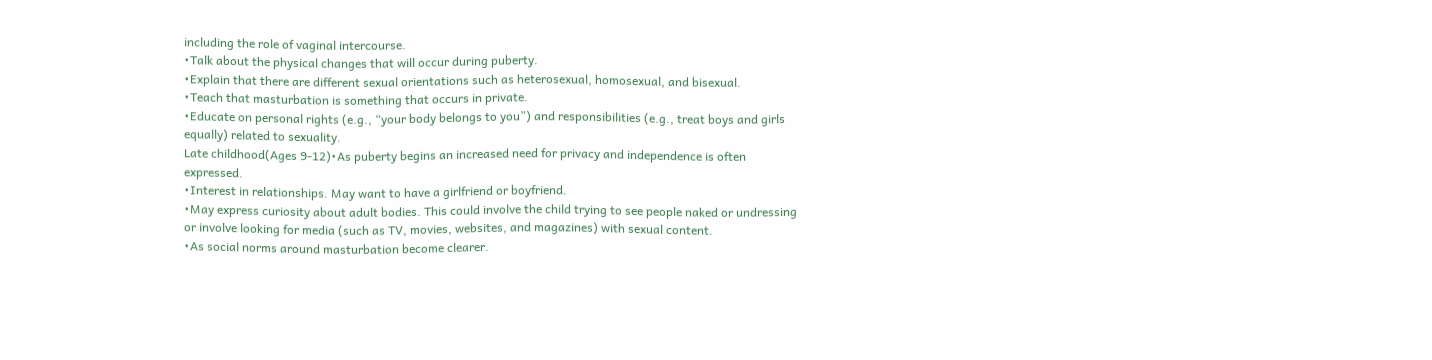including the role of vaginal intercourse.
•Talk about the physical changes that will occur during puberty.
•Explain that there are different sexual orientations such as heterosexual, homosexual, and bisexual.
•Teach that masturbation is something that occurs in private.
•Educate on personal rights (e.g., “your body belongs to you”) and responsibilities (e.g., treat boys and girls equally) related to sexuality.
Late childhood(Ages 9-12)•As puberty begins an increased need for privacy and independence is often expressed.
•Interest in relationships. May want to have a girlfriend or boyfriend.
•May express curiosity about adult bodies. This could involve the child trying to see people naked or undressing or involve looking for media (such as TV, movies, websites, and magazines) with sexual content.
•As social norms around masturbation become clearer.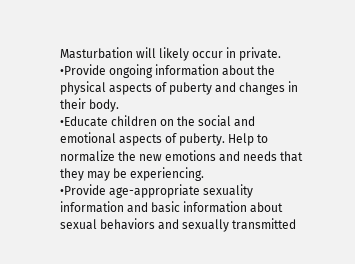Masturbation will likely occur in private.
•Provide ongoing information about the physical aspects of puberty and changes in their body.
•Educate children on the social and emotional aspects of puberty. Help to normalize the new emotions and needs that they may be experiencing.
•Provide age-appropriate sexuality information and basic information about sexual behaviors and sexually transmitted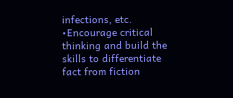infections, etc.
•Encourage critical thinking and build the skills to differentiate fact from fiction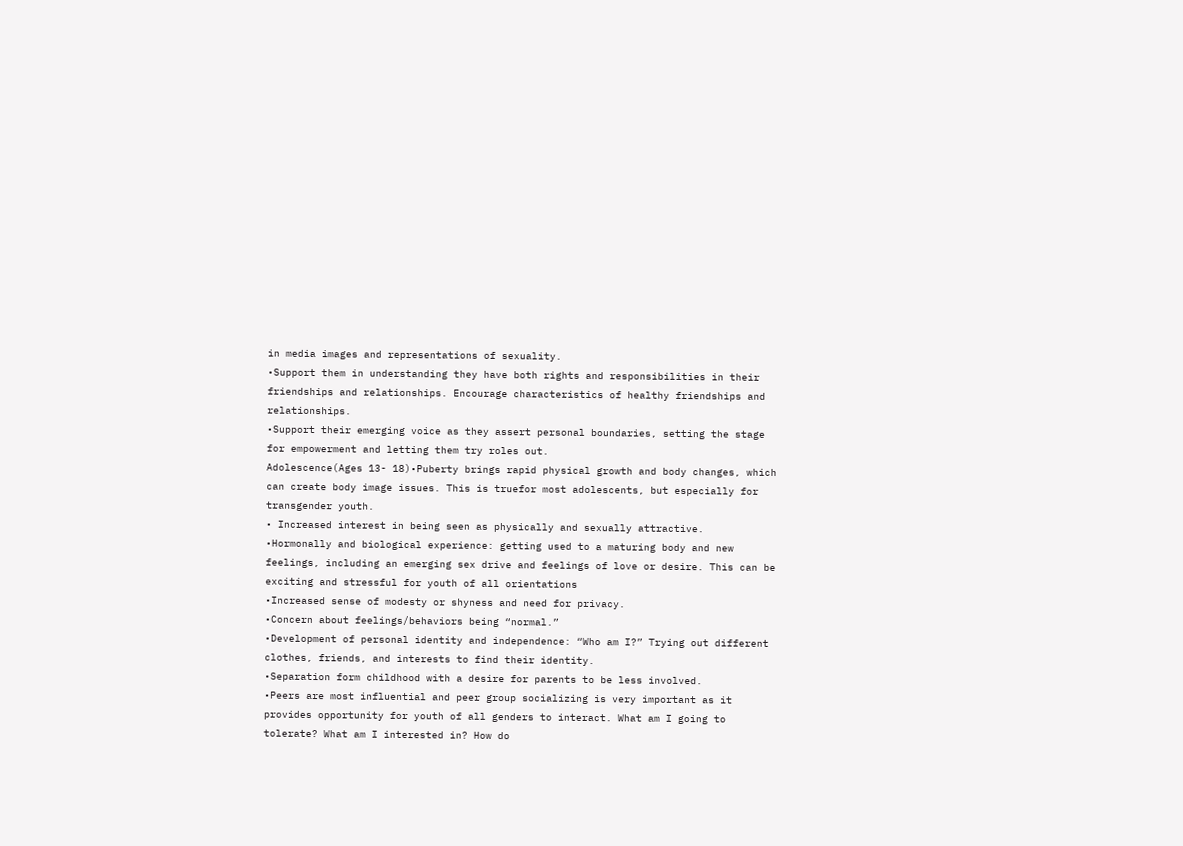in media images and representations of sexuality.
•Support them in understanding they have both rights and responsibilities in their friendships and relationships. Encourage characteristics of healthy friendships and relationships.
•Support their emerging voice as they assert personal boundaries, setting the stage for empowerment and letting them try roles out.
Adolescence(Ages 13- 18)•Puberty brings rapid physical growth and body changes, which can create body image issues. This is truefor most adolescents, but especially for transgender youth.
• Increased interest in being seen as physically and sexually attractive.
•Hormonally and biological experience: getting used to a maturing body and new feelings, including an emerging sex drive and feelings of love or desire. This can be exciting and stressful for youth of all orientations
•Increased sense of modesty or shyness and need for privacy.
•Concern about feelings/behaviors being “normal.”
•Development of personal identity and independence: “Who am I?” Trying out different clothes, friends, and interests to find their identity.
•Separation form childhood with a desire for parents to be less involved.
•Peers are most influential and peer group socializing is very important as it provides opportunity for youth of all genders to interact. What am I going to tolerate? What am I interested in? How do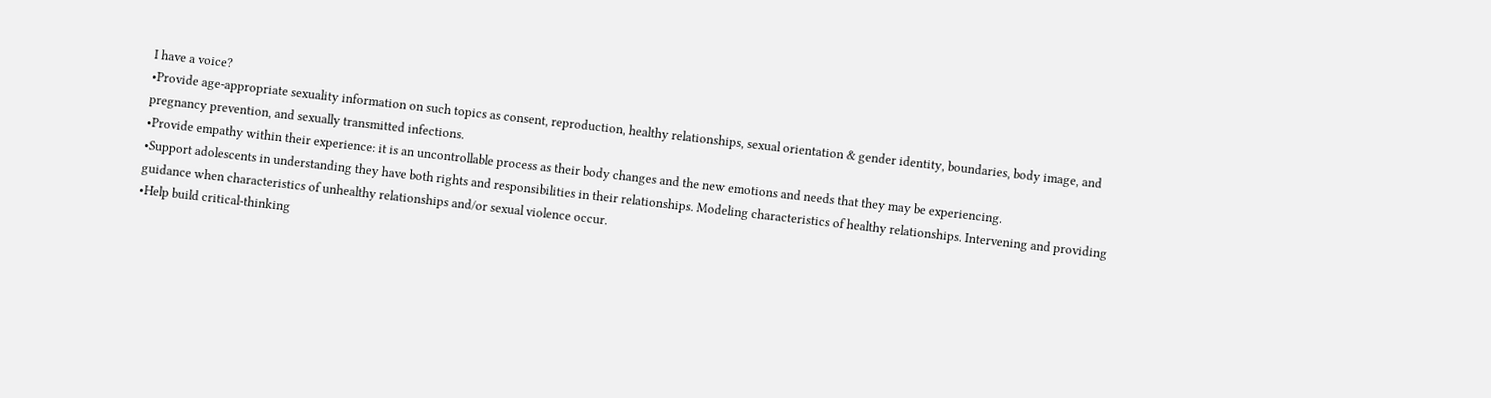I have a voice?
•Provide age-appropriate sexuality information on such topics as consent, reproduction, healthy relationships, sexual orientation & gender identity, boundaries, body image, and pregnancy prevention, and sexually transmitted infections.
•Provide empathy within their experience: it is an uncontrollable process as their body changes and the new emotions and needs that they may be experiencing.
•Support adolescents in understanding they have both rights and responsibilities in their relationships. Modeling characteristics of healthy relationships. Intervening and providing guidance when characteristics of unhealthy relationships and/or sexual violence occur.
•Help build critical-thinking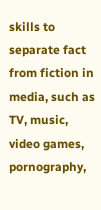skills to separate fact from fiction in media, such as TV, music, video games, pornography,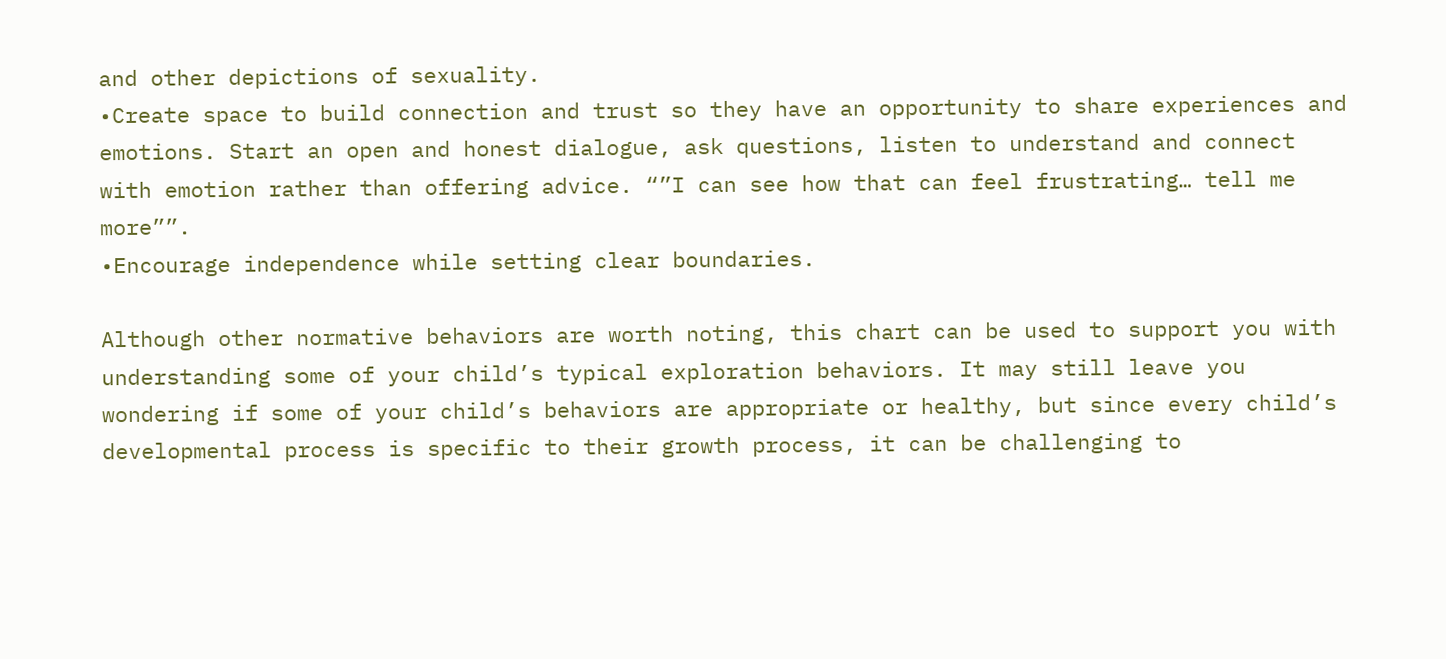and other depictions of sexuality.
•Create space to build connection and trust so they have an opportunity to share experiences and emotions. Start an open and honest dialogue, ask questions, listen to understand and connect with emotion rather than offering advice. “”I can see how that can feel frustrating… tell me more””.
•Encourage independence while setting clear boundaries.

Although other normative behaviors are worth noting, this chart can be used to support you with understanding some of your child’s typical exploration behaviors. It may still leave you wondering if some of your child’s behaviors are appropriate or healthy, but since every child’s developmental process is specific to their growth process, it can be challenging to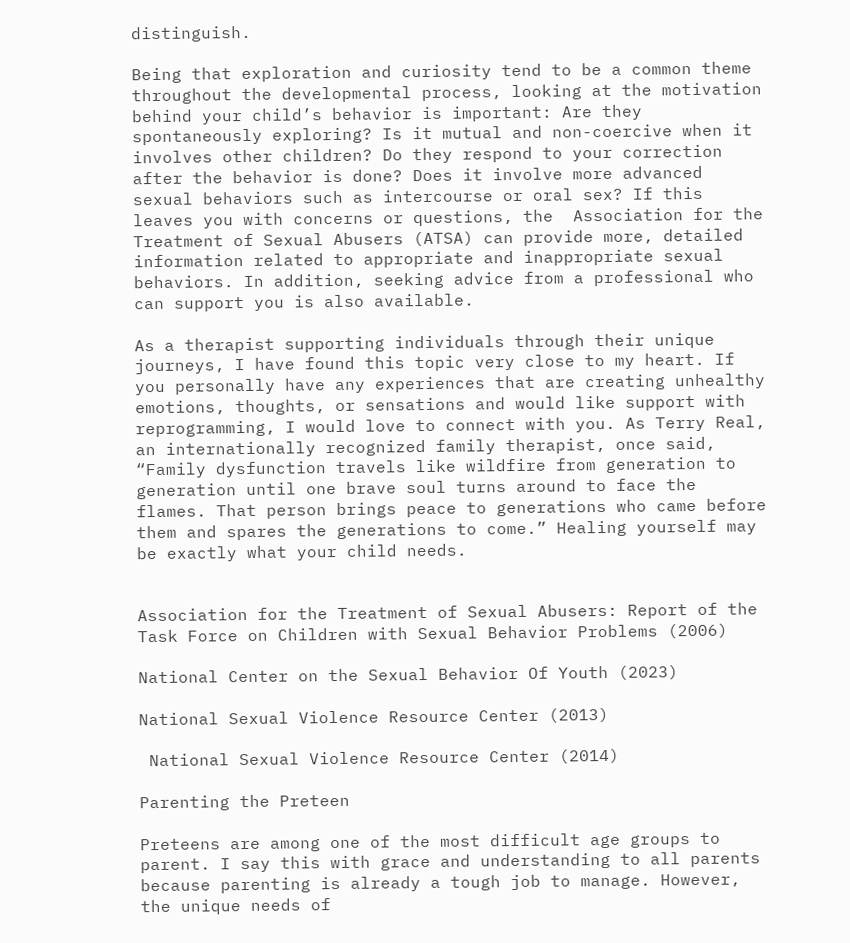distinguish.

Being that exploration and curiosity tend to be a common theme throughout the developmental process, looking at the motivation behind your child’s behavior is important: Are they spontaneously exploring? Is it mutual and non-coercive when it involves other children? Do they respond to your correction after the behavior is done? Does it involve more advanced sexual behaviors such as intercourse or oral sex? If this leaves you with concerns or questions, the  Association for the Treatment of Sexual Abusers (ATSA) can provide more, detailed information related to appropriate and inappropriate sexual behaviors. In addition, seeking advice from a professional who can support you is also available.

As a therapist supporting individuals through their unique journeys, I have found this topic very close to my heart. If you personally have any experiences that are creating unhealthy emotions, thoughts, or sensations and would like support with reprogramming, I would love to connect with you. As Terry Real, an internationally recognized family therapist, once said, “Family dysfunction travels like wildfire from generation to generation until one brave soul turns around to face the flames. That person brings peace to generations who came before them and spares the generations to come.” Healing yourself may be exactly what your child needs.


Association for the Treatment of Sexual Abusers: Report of the Task Force on Children with Sexual Behavior Problems (2006)

National Center on the Sexual Behavior Of Youth (2023)

National Sexual Violence Resource Center (2013)

 National Sexual Violence Resource Center (2014)

Parenting the Preteen

Preteens are among one of the most difficult age groups to parent. I say this with grace and understanding to all parents because parenting is already a tough job to manage. However, the unique needs of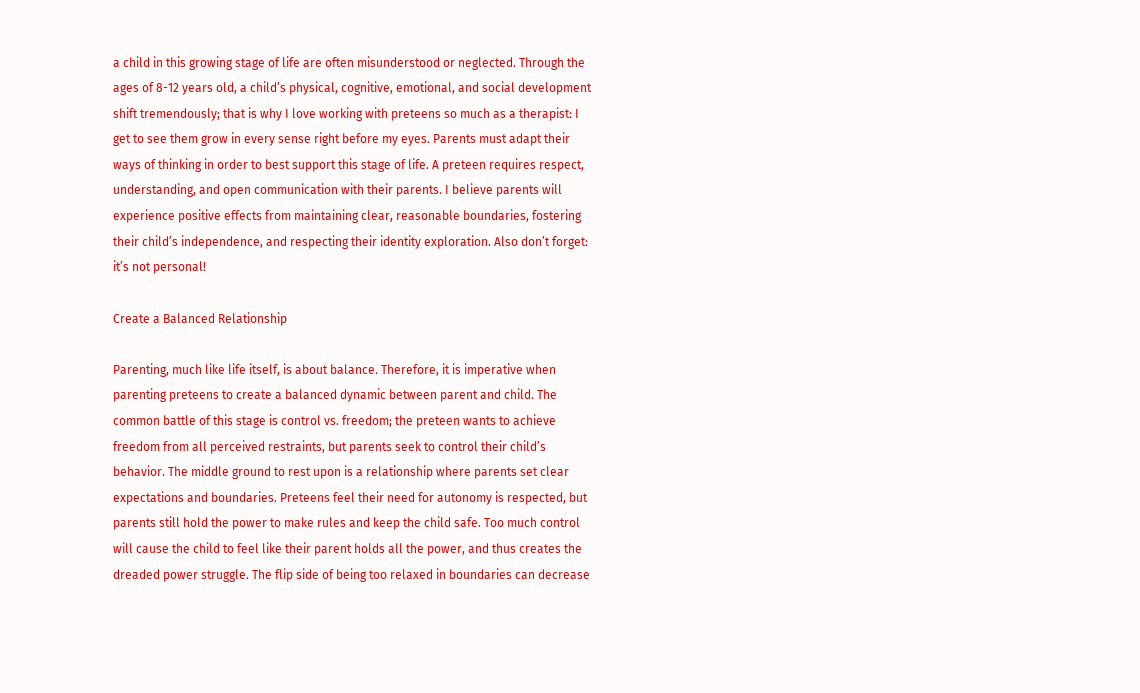a child in this growing stage of life are often misunderstood or neglected. Through the ages of 8-12 years old, a child’s physical, cognitive, emotional, and social development shift tremendously; that is why I love working with preteens so much as a therapist: I get to see them grow in every sense right before my eyes. Parents must adapt their ways of thinking in order to best support this stage of life. A preteen requires respect, understanding, and open communication with their parents. I believe parents will experience positive effects from maintaining clear, reasonable boundaries, fostering their child’s independence, and respecting their identity exploration. Also don’t forget: it’s not personal!

Create a Balanced Relationship

Parenting, much like life itself, is about balance. Therefore, it is imperative when parenting preteens to create a balanced dynamic between parent and child. The common battle of this stage is control vs. freedom; the preteen wants to achieve freedom from all perceived restraints, but parents seek to control their child’s behavior. The middle ground to rest upon is a relationship where parents set clear expectations and boundaries. Preteens feel their need for autonomy is respected, but parents still hold the power to make rules and keep the child safe. Too much control will cause the child to feel like their parent holds all the power, and thus creates the dreaded power struggle. The flip side of being too relaxed in boundaries can decrease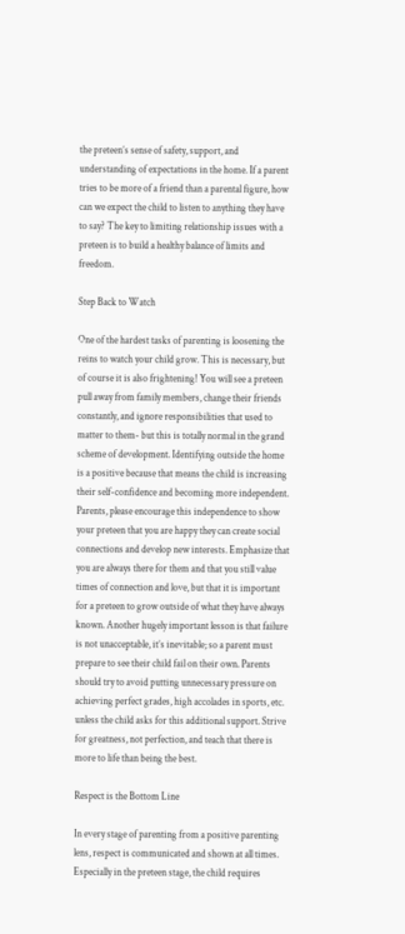the preteen’s sense of safety, support, and understanding of expectations in the home. If a parent tries to be more of a friend than a parental figure, how can we expect the child to listen to anything they have to say? The key to limiting relationship issues with a preteen is to build a healthy balance of limits and freedom.

Step Back to Watch

One of the hardest tasks of parenting is loosening the reins to watch your child grow. This is necessary, but of course it is also frightening! You will see a preteen pull away from family members, change their friends constantly, and ignore responsibilities that used to matter to them- but this is totally normal in the grand scheme of development. Identifying outside the home is a positive because that means the child is increasing their self-confidence and becoming more independent. Parents, please encourage this independence to show your preteen that you are happy they can create social connections and develop new interests. Emphasize that you are always there for them and that you still value times of connection and love, but that it is important for a preteen to grow outside of what they have always known. Another hugely important lesson is that failure is not unacceptable, it’s inevitable; so a parent must prepare to see their child fail on their own. Parents should try to avoid putting unnecessary pressure on achieving perfect grades, high accolades in sports, etc. unless the child asks for this additional support. Strive for greatness, not perfection, and teach that there is more to life than being the best.

Respect is the Bottom Line

In every stage of parenting from a positive parenting lens, respect is communicated and shown at all times. Especially in the preteen stage, the child requires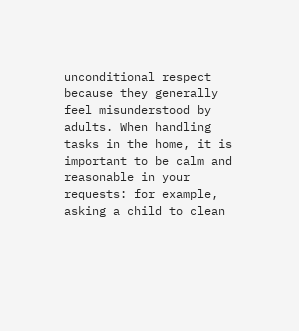unconditional respect because they generally feel misunderstood by adults. When handling tasks in the home, it is important to be calm and reasonable in your requests: for example, asking a child to clean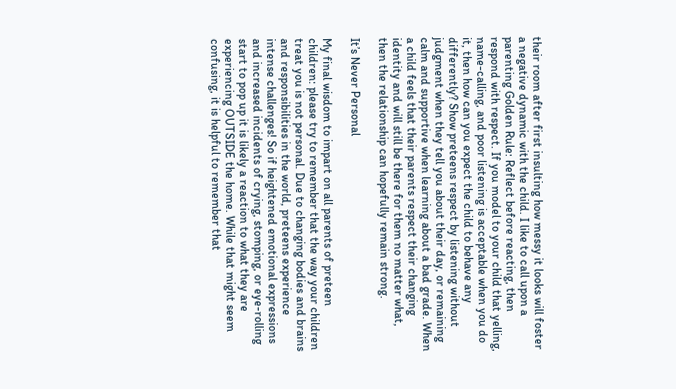their room after first insulting how messy it looks will foster a negative dynamic with the child. I like to call upon a parenting Golden Rule: Reflect before reacting, then respond with respect. If you model to your child that yelling, name-calling, and poor listening is acceptable when you do it, then how can you expect the child to behave any differently? Show preteens respect by listening without judgment when they tell you about their day, or remaining calm and supportive when learning about a bad grade. When a child feels that their parents respect their changing identity and will still be there for them no matter what, then the relationship can hopefully remain strong.

It’s Never Personal

My final wisdom to impart on all parents of preteen children: please try to remember that the way your children treat you is not personal. Due to changing bodies and brains and responsibilities in the world, preteens experience intense challenges! So if heightened emotional expressions and increased incidents of crying, stomping, or eye-rolling start to pop up it is likely a reaction to what they are experiencing OUTSIDE the home. While that might seem confusing, it is helpful to remember that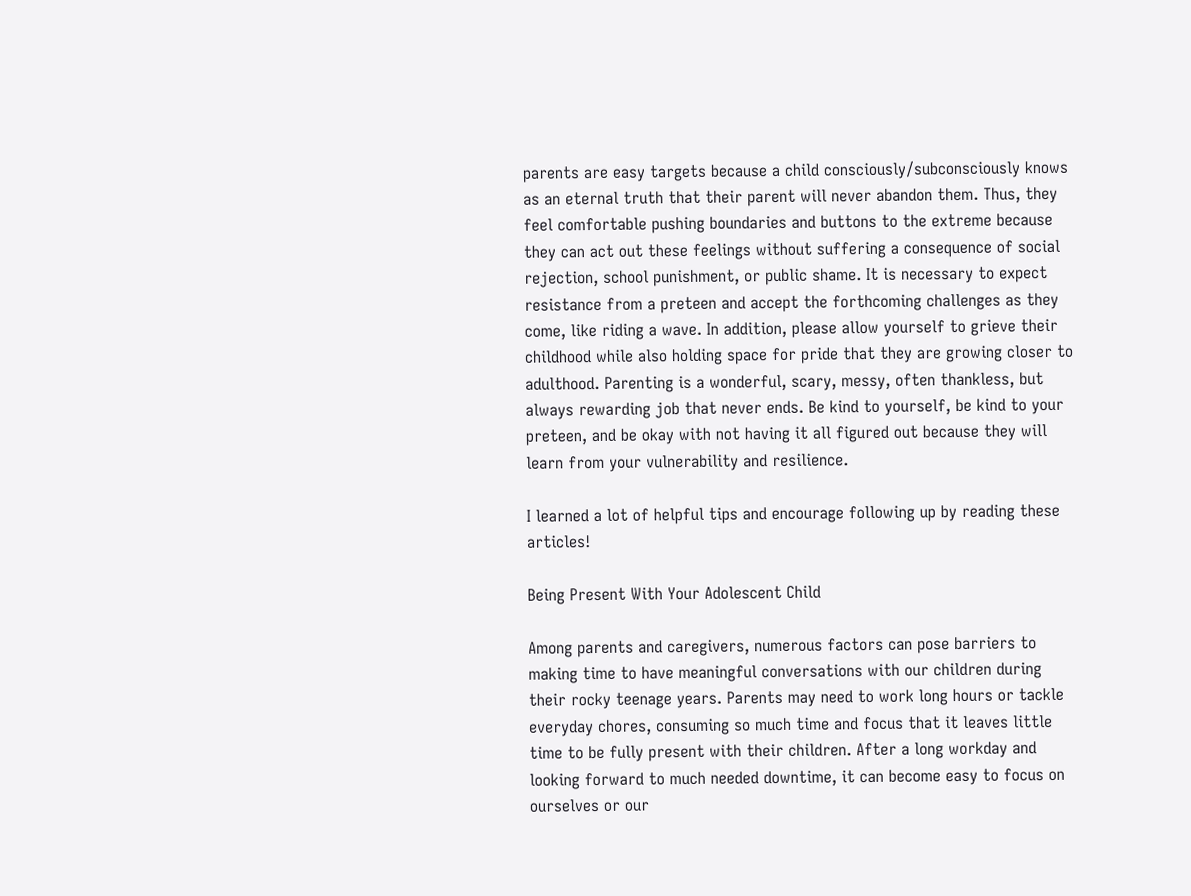parents are easy targets because a child consciously/subconsciously knows as an eternal truth that their parent will never abandon them. Thus, they feel comfortable pushing boundaries and buttons to the extreme because they can act out these feelings without suffering a consequence of social rejection, school punishment, or public shame. It is necessary to expect resistance from a preteen and accept the forthcoming challenges as they come, like riding a wave. In addition, please allow yourself to grieve their childhood while also holding space for pride that they are growing closer to adulthood. Parenting is a wonderful, scary, messy, often thankless, but always rewarding job that never ends. Be kind to yourself, be kind to your preteen, and be okay with not having it all figured out because they will learn from your vulnerability and resilience.

I learned a lot of helpful tips and encourage following up by reading these articles!

Being Present With Your Adolescent Child

Among parents and caregivers, numerous factors can pose barriers to making time to have meaningful conversations with our children during their rocky teenage years. Parents may need to work long hours or tackle everyday chores, consuming so much time and focus that it leaves little time to be fully present with their children. After a long workday and looking forward to much needed downtime, it can become easy to focus on ourselves or our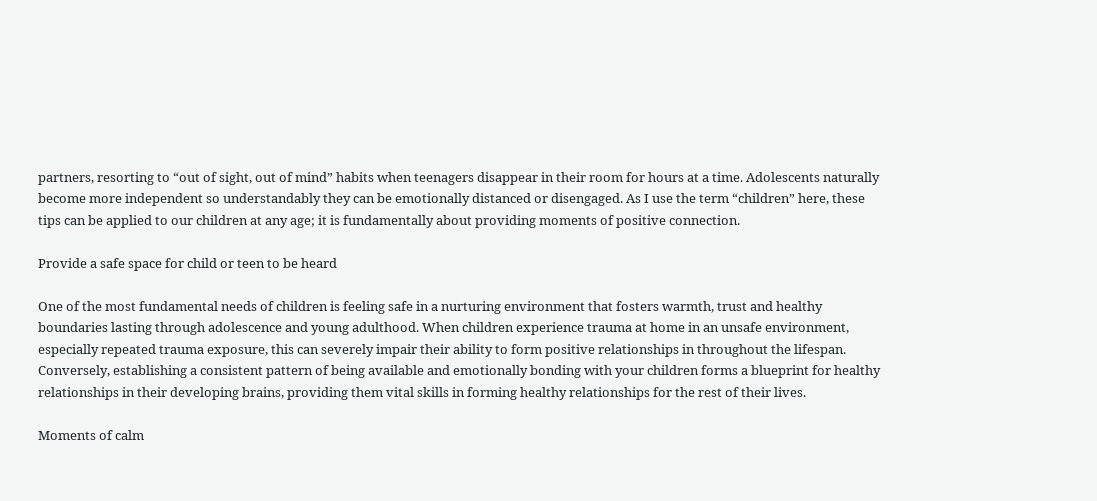partners, resorting to “out of sight, out of mind” habits when teenagers disappear in their room for hours at a time. Adolescents naturally become more independent so understandably they can be emotionally distanced or disengaged. As I use the term “children” here, these tips can be applied to our children at any age; it is fundamentally about providing moments of positive connection.

Provide a safe space for child or teen to be heard

One of the most fundamental needs of children is feeling safe in a nurturing environment that fosters warmth, trust and healthy boundaries lasting through adolescence and young adulthood. When children experience trauma at home in an unsafe environment, especially repeated trauma exposure, this can severely impair their ability to form positive relationships in throughout the lifespan. Conversely, establishing a consistent pattern of being available and emotionally bonding with your children forms a blueprint for healthy relationships in their developing brains, providing them vital skills in forming healthy relationships for the rest of their lives.

Moments of calm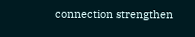connection strengthen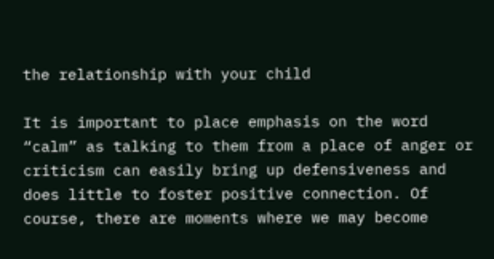the relationship with your child

It is important to place emphasis on the word “calm” as talking to them from a place of anger or criticism can easily bring up defensiveness and does little to foster positive connection. Of course, there are moments where we may become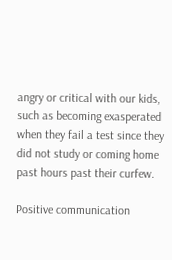angry or critical with our kids, such as becoming exasperated when they fail a test since they did not study or coming home past hours past their curfew.

Positive communication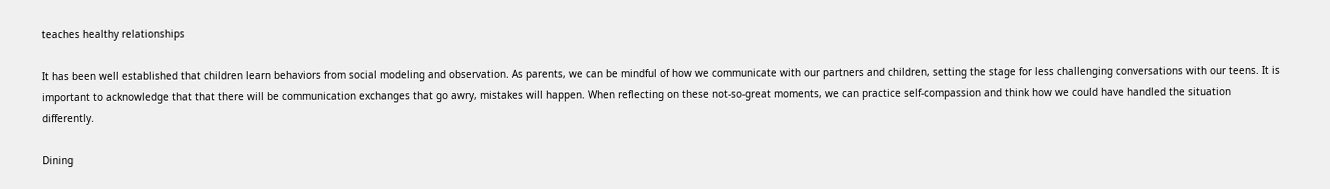teaches healthy relationships

It has been well established that children learn behaviors from social modeling and observation. As parents, we can be mindful of how we communicate with our partners and children, setting the stage for less challenging conversations with our teens. It is important to acknowledge that that there will be communication exchanges that go awry, mistakes will happen. When reflecting on these not-so-great moments, we can practice self-compassion and think how we could have handled the situation differently.

Dining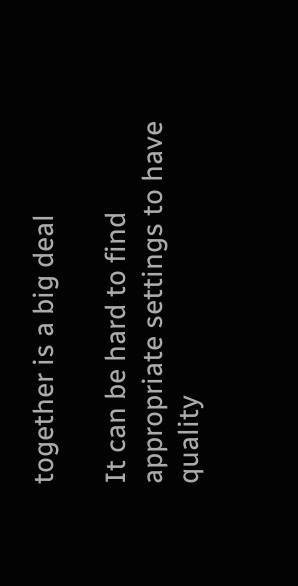together is a big deal

It can be hard to find appropriate settings to have quality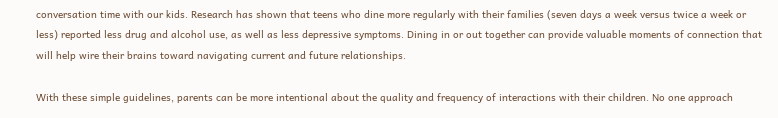conversation time with our kids. Research has shown that teens who dine more regularly with their families (seven days a week versus twice a week or less) reported less drug and alcohol use, as well as less depressive symptoms. Dining in or out together can provide valuable moments of connection that will help wire their brains toward navigating current and future relationships.

With these simple guidelines, parents can be more intentional about the quality and frequency of interactions with their children. No one approach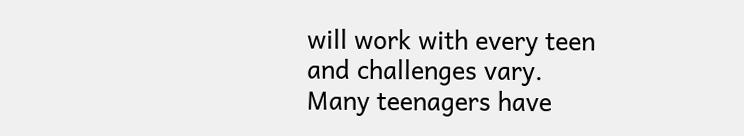will work with every teen and challenges vary. Many teenagers have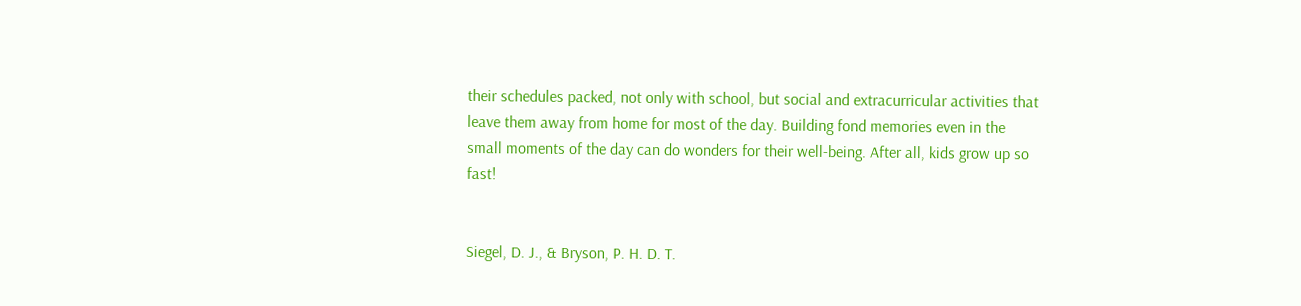their schedules packed, not only with school, but social and extracurricular activities that leave them away from home for most of the day. Building fond memories even in the small moments of the day can do wonders for their well-being. After all, kids grow up so fast!


Siegel, D. J., & Bryson, P. H. D. T.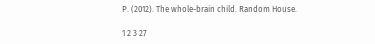P. (2012). The whole-brain child. Random House.

1 2 3 27